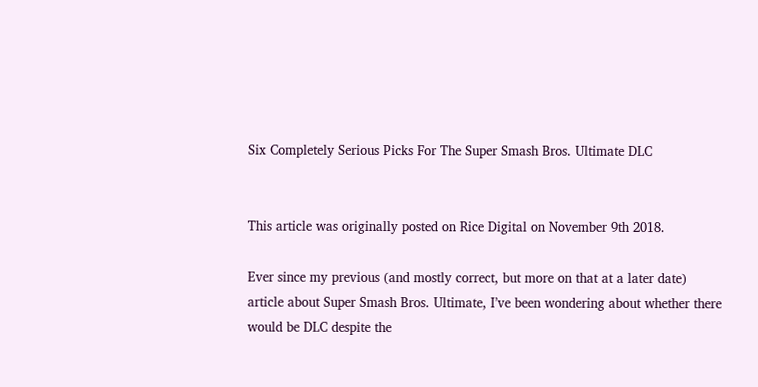Six Completely Serious Picks For The Super Smash Bros. Ultimate DLC


This article was originally posted on Rice Digital on November 9th 2018.

Ever since my previous (and mostly correct, but more on that at a later date) article about Super Smash Bros. Ultimate, I’ve been wondering about whether there would be DLC despite the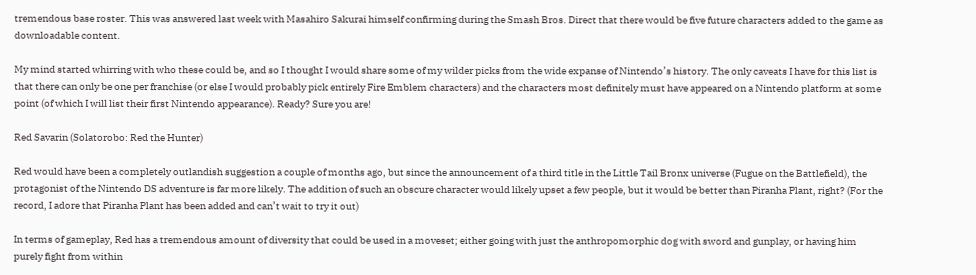tremendous base roster. This was answered last week with Masahiro Sakurai himself confirming during the Smash Bros. Direct that there would be five future characters added to the game as downloadable content.

My mind started whirring with who these could be, and so I thought I would share some of my wilder picks from the wide expanse of Nintendo’s history. The only caveats I have for this list is that there can only be one per franchise (or else I would probably pick entirely Fire Emblem characters) and the characters most definitely must have appeared on a Nintendo platform at some point (of which I will list their first Nintendo appearance). Ready? Sure you are!

Red Savarin (Solatorobo: Red the Hunter)

Red would have been a completely outlandish suggestion a couple of months ago, but since the announcement of a third title in the Little Tail Bronx universe (Fugue on the Battlefield), the protagonist of the Nintendo DS adventure is far more likely. The addition of such an obscure character would likely upset a few people, but it would be better than Piranha Plant, right? (For the record, I adore that Piranha Plant has been added and can’t wait to try it out)

In terms of gameplay, Red has a tremendous amount of diversity that could be used in a moveset; either going with just the anthropomorphic dog with sword and gunplay, or having him purely fight from within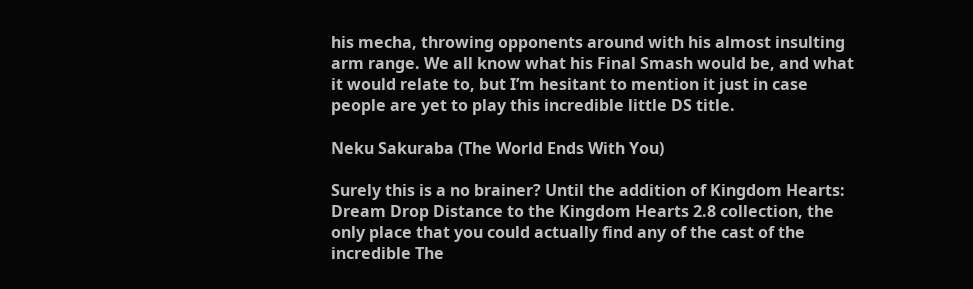his mecha, throwing opponents around with his almost insulting arm range. We all know what his Final Smash would be, and what it would relate to, but I’m hesitant to mention it just in case people are yet to play this incredible little DS title.

Neku Sakuraba (The World Ends With You)

Surely this is a no brainer? Until the addition of Kingdom Hearts: Dream Drop Distance to the Kingdom Hearts 2.8 collection, the only place that you could actually find any of the cast of the incredible The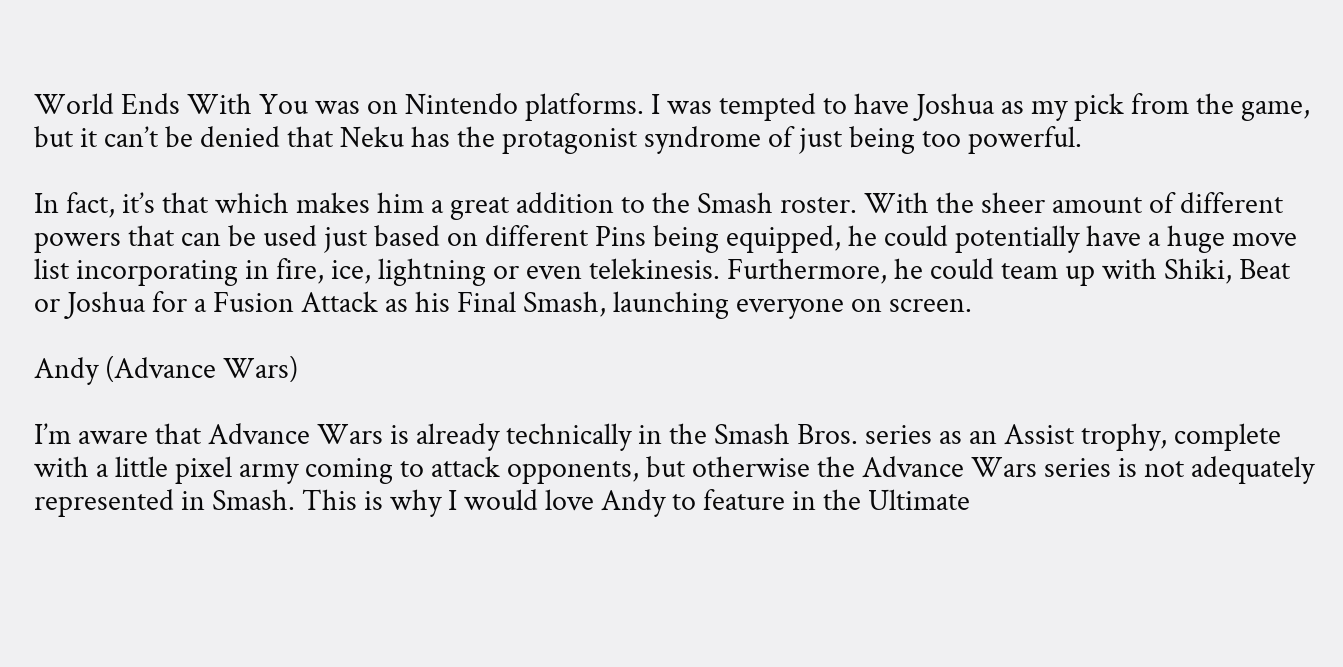World Ends With You was on Nintendo platforms. I was tempted to have Joshua as my pick from the game, but it can’t be denied that Neku has the protagonist syndrome of just being too powerful.

In fact, it’s that which makes him a great addition to the Smash roster. With the sheer amount of different powers that can be used just based on different Pins being equipped, he could potentially have a huge move list incorporating in fire, ice, lightning or even telekinesis. Furthermore, he could team up with Shiki, Beat or Joshua for a Fusion Attack as his Final Smash, launching everyone on screen.

Andy (Advance Wars)

I’m aware that Advance Wars is already technically in the Smash Bros. series as an Assist trophy, complete with a little pixel army coming to attack opponents, but otherwise the Advance Wars series is not adequately represented in Smash. This is why I would love Andy to feature in the Ultimate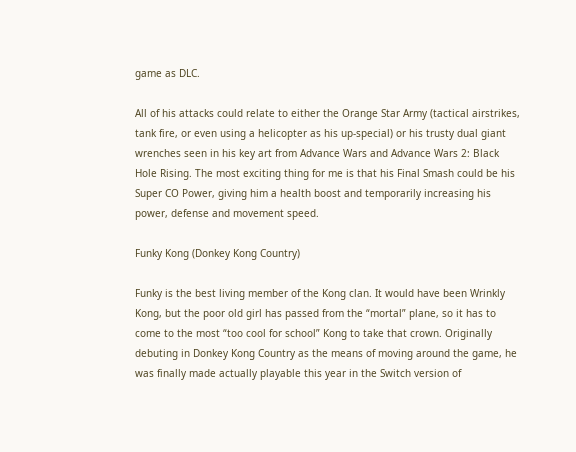game as DLC.

All of his attacks could relate to either the Orange Star Army (tactical airstrikes, tank fire, or even using a helicopter as his up-special) or his trusty dual giant wrenches seen in his key art from Advance Wars and Advance Wars 2: Black Hole Rising. The most exciting thing for me is that his Final Smash could be his Super CO Power, giving him a health boost and temporarily increasing his power, defense and movement speed.

Funky Kong (Donkey Kong Country)

Funky is the best living member of the Kong clan. It would have been Wrinkly Kong, but the poor old girl has passed from the “mortal” plane, so it has to come to the most “too cool for school” Kong to take that crown. Originally debuting in Donkey Kong Country as the means of moving around the game, he was finally made actually playable this year in the Switch version of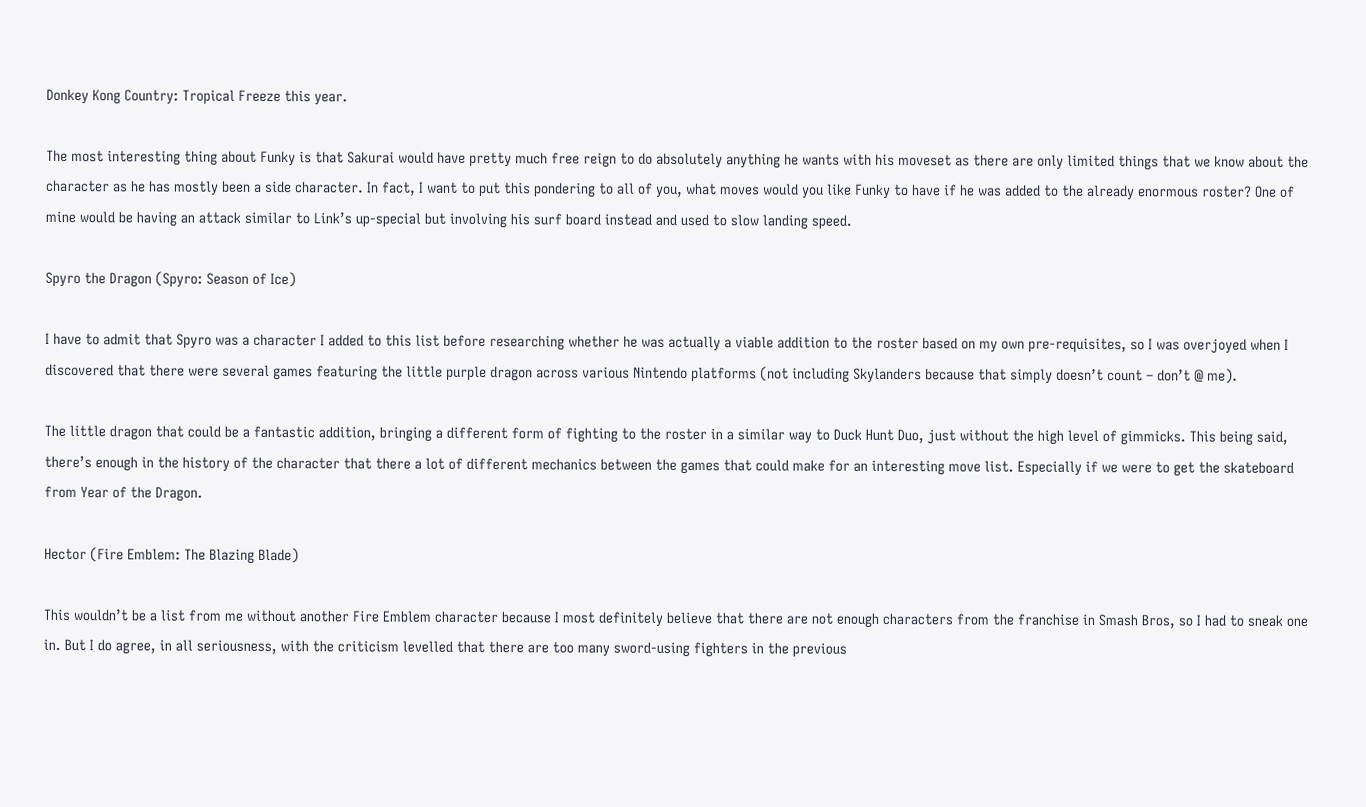Donkey Kong Country: Tropical Freeze this year.

The most interesting thing about Funky is that Sakurai would have pretty much free reign to do absolutely anything he wants with his moveset as there are only limited things that we know about the character as he has mostly been a side character. In fact, I want to put this pondering to all of you, what moves would you like Funky to have if he was added to the already enormous roster? One of mine would be having an attack similar to Link’s up-special but involving his surf board instead and used to slow landing speed.

Spyro the Dragon (Spyro: Season of Ice)

I have to admit that Spyro was a character I added to this list before researching whether he was actually a viable addition to the roster based on my own pre-requisites, so I was overjoyed when I discovered that there were several games featuring the little purple dragon across various Nintendo platforms (not including Skylanders because that simply doesn’t count – don’t @ me).

The little dragon that could be a fantastic addition, bringing a different form of fighting to the roster in a similar way to Duck Hunt Duo, just without the high level of gimmicks. This being said, there’s enough in the history of the character that there a lot of different mechanics between the games that could make for an interesting move list. Especially if we were to get the skateboard from Year of the Dragon.

Hector (Fire Emblem: The Blazing Blade)

This wouldn’t be a list from me without another Fire Emblem character because I most definitely believe that there are not enough characters from the franchise in Smash Bros, so I had to sneak one in. But I do agree, in all seriousness, with the criticism levelled that there are too many sword-using fighters in the previous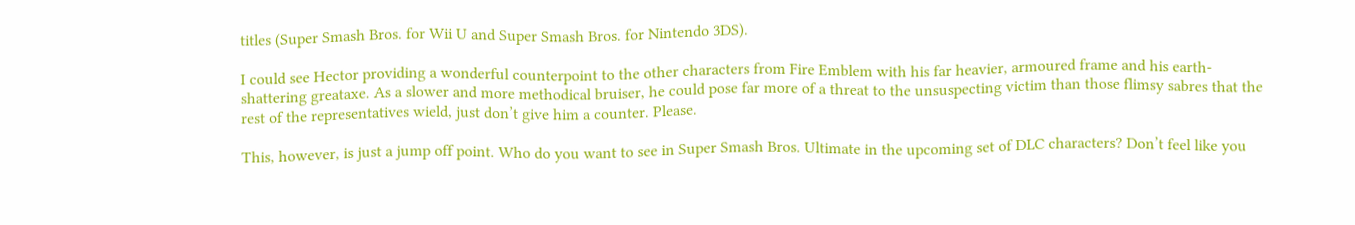titles (Super Smash Bros. for Wii U and Super Smash Bros. for Nintendo 3DS).

I could see Hector providing a wonderful counterpoint to the other characters from Fire Emblem with his far heavier, armoured frame and his earth-shattering greataxe. As a slower and more methodical bruiser, he could pose far more of a threat to the unsuspecting victim than those flimsy sabres that the rest of the representatives wield, just don’t give him a counter. Please.

This, however, is just a jump off point. Who do you want to see in Super Smash Bros. Ultimate in the upcoming set of DLC characters? Don’t feel like you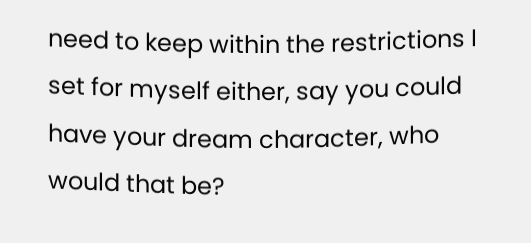need to keep within the restrictions I set for myself either, say you could have your dream character, who would that be?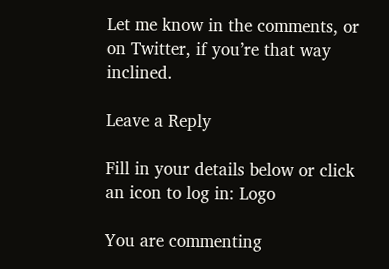Let me know in the comments, or on Twitter, if you’re that way inclined.

Leave a Reply

Fill in your details below or click an icon to log in: Logo

You are commenting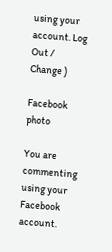using your account. Log Out /  Change )

Facebook photo

You are commenting using your Facebook account.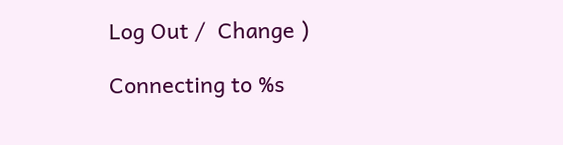Log Out /  Change )

Connecting to %s